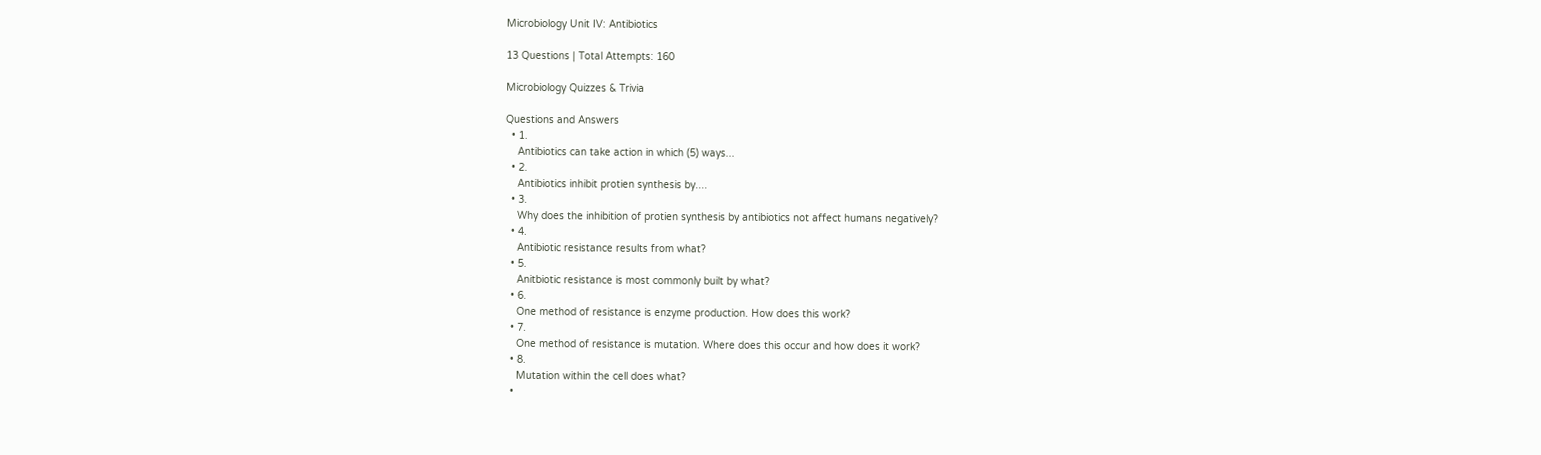Microbiology Unit IV: Antibiotics

13 Questions | Total Attempts: 160

Microbiology Quizzes & Trivia

Questions and Answers
  • 1.
    Antibiotics can take action in which (5) ways...
  • 2.
    Antibiotics inhibit protien synthesis by....
  • 3.
    Why does the inhibition of protien synthesis by antibiotics not affect humans negatively?
  • 4.
    Antibiotic resistance results from what?
  • 5.
    Anitbiotic resistance is most commonly built by what?
  • 6.
    One method of resistance is enzyme production. How does this work?
  • 7.
    One method of resistance is mutation. Where does this occur and how does it work?
  • 8.
    Mutation within the cell does what?
  •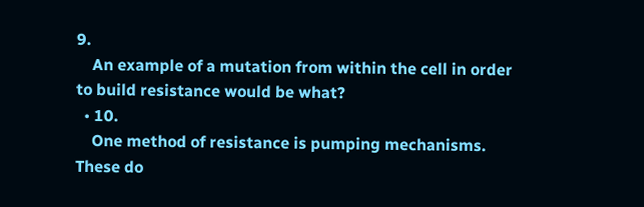9.
    An example of a mutation from within the cell in order to build resistance would be what?
  • 10.
    One method of resistance is pumping mechanisms. These do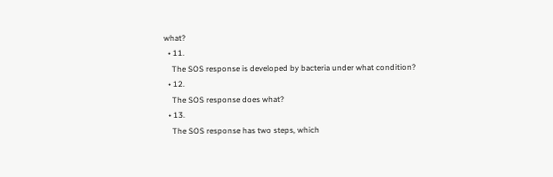what?
  • 11.
    The SOS response is developed by bacteria under what condition?
  • 12.
    The SOS response does what?
  • 13.
    The SOS response has two steps, which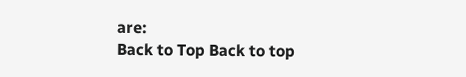are:
Back to Top Back to top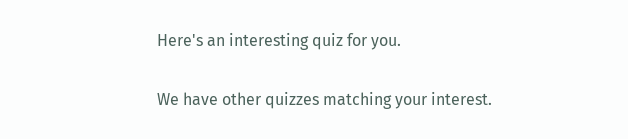Here's an interesting quiz for you.

We have other quizzes matching your interest.